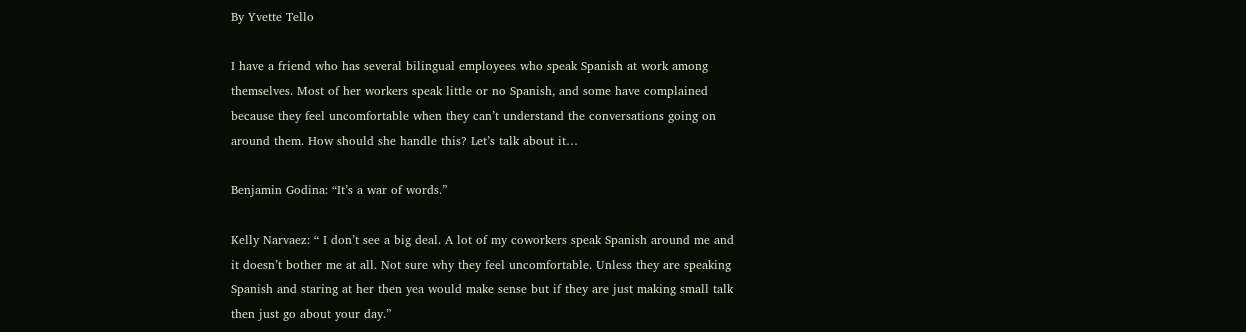By Yvette Tello

I have a friend who has several bilingual employees who speak Spanish at work among themselves. Most of her workers speak little or no Spanish, and some have complained because they feel uncomfortable when they can’t understand the conversations going on around them. How should she handle this? Let’s talk about it…

Benjamin Godina: “It’s a war of words.”

Kelly Narvaez: “ I don’t see a big deal. A lot of my coworkers speak Spanish around me and it doesn’t bother me at all. Not sure why they feel uncomfortable. Unless they are speaking Spanish and staring at her then yea would make sense but if they are just making small talk then just go about your day.”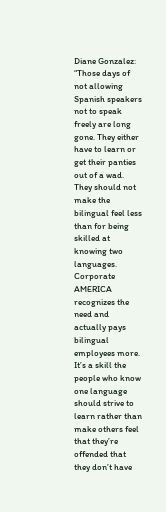Diane Gonzalez: “Those days of not allowing Spanish speakers not to speak freely are long gone. They either have to learn or get their panties out of a wad.  They should not make the bilingual feel less than for being skilled at knowing two languages.   Corporate AMERICA recognizes the need and actually pays bilingual employees more. It’s a skill the people who know one language should strive to learn rather than make others feel that they’re offended that they don’t have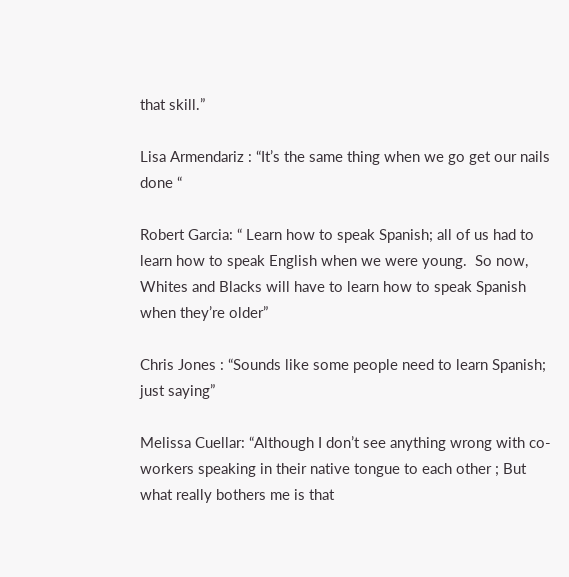that skill.”

Lisa Armendariz : “It’s the same thing when we go get our nails done “

Robert Garcia: “ Learn how to speak Spanish; all of us had to learn how to speak English when we were young.  So now,  Whites and Blacks will have to learn how to speak Spanish when they’re older”

Chris Jones : “Sounds like some people need to learn Spanish;  just saying”

Melissa Cuellar: “Although I don’t see anything wrong with co-workers speaking in their native tongue to each other ; But what really bothers me is that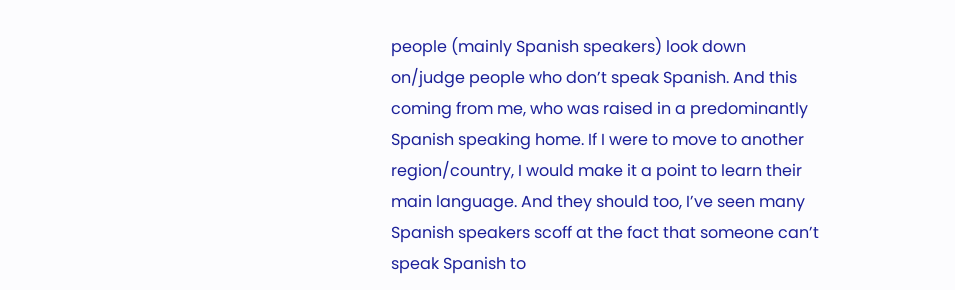people (mainly Spanish speakers) look down on/judge people who don’t speak Spanish. And this coming from me, who was raised in a predominantly Spanish speaking home. If I were to move to another region/country, I would make it a point to learn their main language. And they should too, I’ve seen many Spanish speakers scoff at the fact that someone can’t speak Spanish to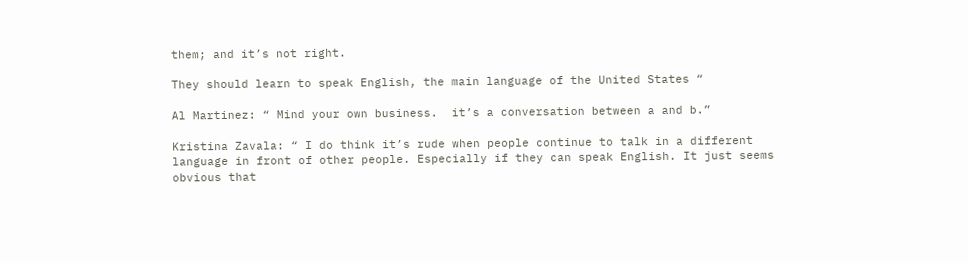them; and it’s not right.

They should learn to speak English, the main language of the United States “

Al Martinez: “ Mind your own business.  it’s a conversation between a and b.”

Kristina Zavala: “ I do think it’s rude when people continue to talk in a different language in front of other people. Especially if they can speak English. It just seems obvious that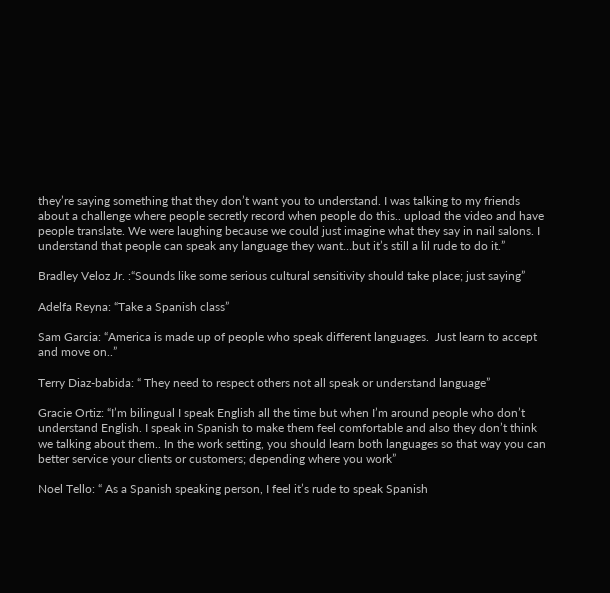they’re saying something that they don’t want you to understand. I was talking to my friends about a challenge where people secretly record when people do this.. upload the video and have people translate. We were laughing because we could just imagine what they say in nail salons. I understand that people can speak any language they want…but it’s still a lil rude to do it.”

Bradley Veloz Jr. :“Sounds like some serious cultural sensitivity should take place; just saying”

Adelfa Reyna: “Take a Spanish class”

Sam Garcia: “America is made up of people who speak different languages.  Just learn to accept and move on..”

Terry Diaz-babida: “ They need to respect others not all speak or understand language”

Gracie Ortiz: “I’m bilingual I speak English all the time but when I’m around people who don’t understand English. I speak in Spanish to make them feel comfortable and also they don’t think we talking about them.. In the work setting, you should learn both languages so that way you can better service your clients or customers; depending where you work”

Noel Tello: “ As a Spanish speaking person, I feel it’s rude to speak Spanish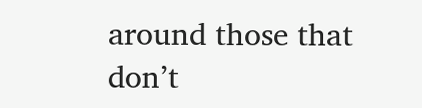around those that don’t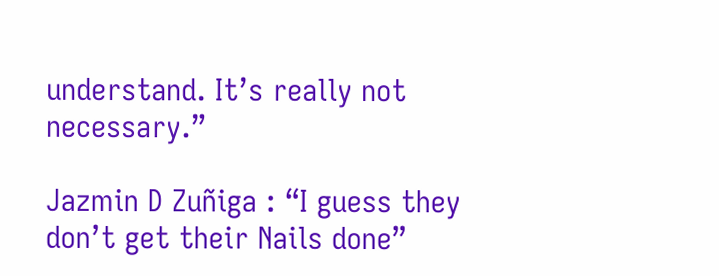understand. It’s really not necessary.”

Jazmin D Zuñiga : “I guess they don’t get their Nails done”